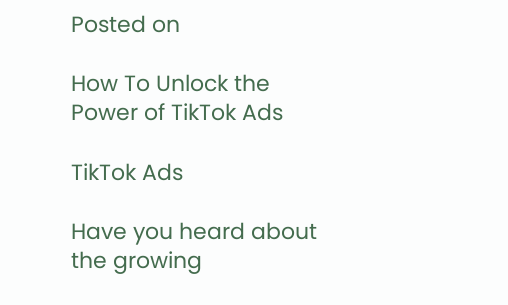Posted on

How To Unlock the Power of TikTok Ads

TikTok Ads

Have you heard about the growing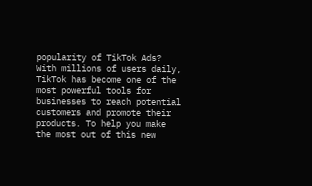popularity of TikTok Ads? With millions of users daily, TikTok has become one of the most powerful tools for businesses to reach potential customers and promote their products. To help you make the most out of this new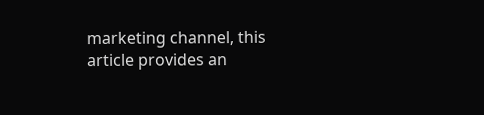marketing channel, this article provides an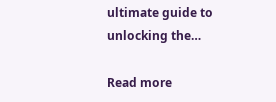ultimate guide to unlocking the…

Read more